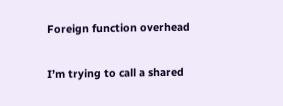Foreign function overhead

I’m trying to call a shared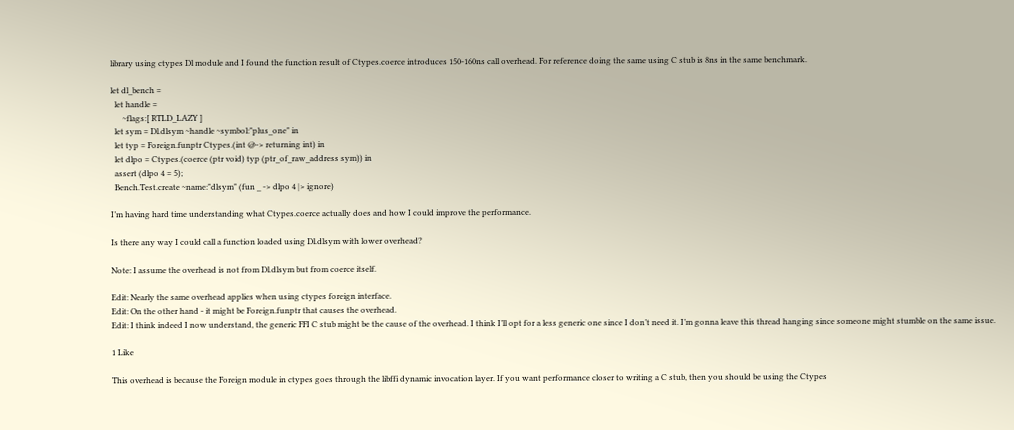library using ctypes Dl module and I found the function result of Ctypes.coerce introduces 150-160ns call overhead. For reference doing the same using C stub is 8ns in the same benchmark.

let dl_bench =
  let handle =
      ~flags:[ RTLD_LAZY ]
  let sym = Dl.dlsym ~handle ~symbol:"plus_one" in
  let typ = Foreign.funptr Ctypes.(int @-> returning int) in
  let dlpo = Ctypes.(coerce (ptr void) typ (ptr_of_raw_address sym)) in
  assert (dlpo 4 = 5);
  Bench.Test.create ~name:"dlsym" (fun _ -> dlpo 4 |> ignore)

I’m having hard time understanding what Ctypes.coerce actually does and how I could improve the performance.

Is there any way I could call a function loaded using Dl.dlsym with lower overhead?

Note: I assume the overhead is not from Dl.dlsym but from coerce itself.

Edit: Nearly the same overhead applies when using ctypes foreign interface.
Edit: On the other hand - it might be Foreign.funptr that causes the overhead.
Edit: I think indeed I now understand, the generic FFI C stub might be the cause of the overhead. I think I’ll opt for a less generic one since I don’t need it. I’m gonna leave this thread hanging since someone might stumble on the same issue.

1 Like

This overhead is because the Foreign module in ctypes goes through the libffi dynamic invocation layer. If you want performance closer to writing a C stub, then you should be using the Ctypes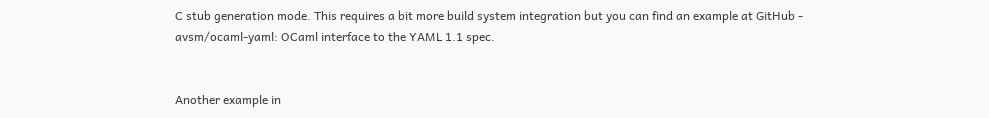C stub generation mode. This requires a bit more build system integration but you can find an example at GitHub - avsm/ocaml-yaml: OCaml interface to the YAML 1.1 spec.


Another example in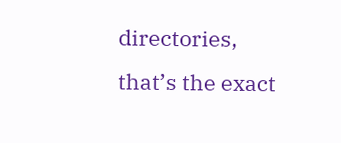directories, that’s the exact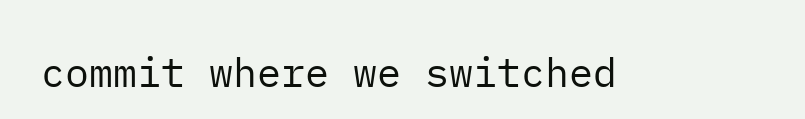commit where we switched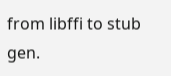from libffi to stub gen.